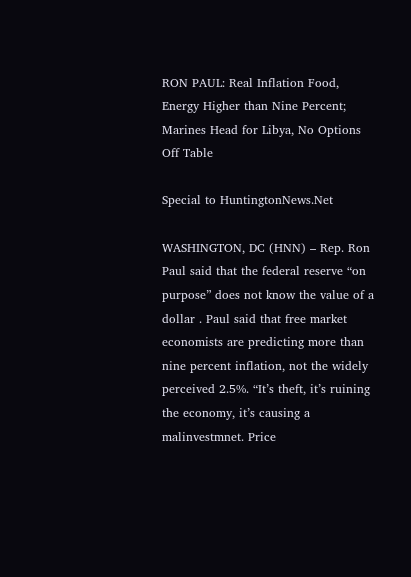RON PAUL: Real Inflation Food, Energy Higher than Nine Percent; Marines Head for Libya, No Options Off Table

Special to HuntingtonNews.Net

WASHINGTON, DC (HNN) – Rep. Ron Paul said that the federal reserve “on purpose” does not know the value of a dollar . Paul said that free market economists are predicting more than nine percent inflation, not the widely perceived 2.5%. “It’s theft, it’s ruining the economy, it’s causing a malinvestmnet. Price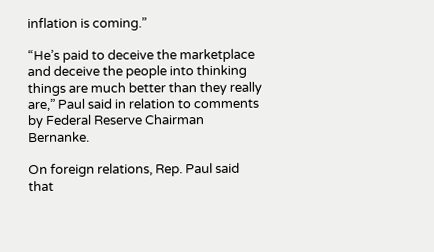inflation is coming.”

“He’s paid to deceive the marketplace and deceive the people into thinking things are much better than they really are,” Paul said in relation to comments by Federal Reserve Chairman Bernanke.

On foreign relations, Rep. Paul said that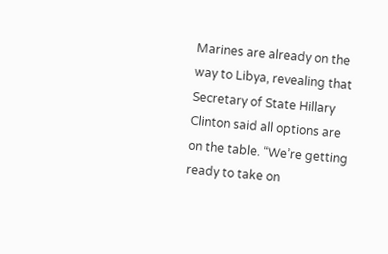Marines are already on the way to Libya, revealing that Secretary of State Hillary Clinton said all options are on the table. “We’re getting ready to take on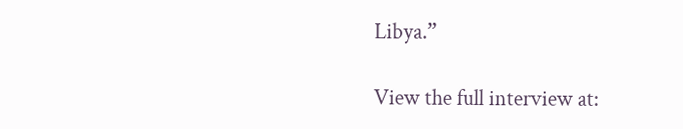Libya.”

View the full interview at: